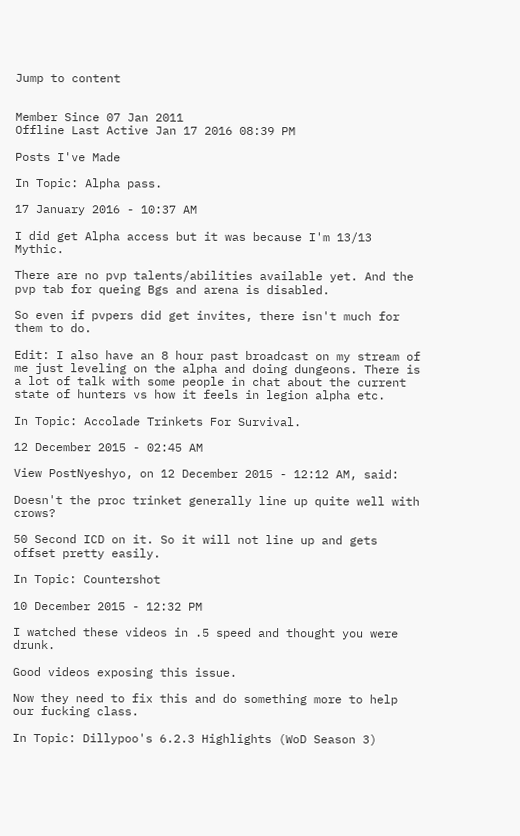Jump to content


Member Since 07 Jan 2011
Offline Last Active Jan 17 2016 08:39 PM

Posts I've Made

In Topic: Alpha pass.

17 January 2016 - 10:37 AM

I did get Alpha access but it was because I'm 13/13 Mythic.

There are no pvp talents/abilities available yet. And the pvp tab for queing Bgs and arena is disabled.

So even if pvpers did get invites, there isn't much for them to do.

Edit: I also have an 8 hour past broadcast on my stream of me just leveling on the alpha and doing dungeons. There is a lot of talk with some people in chat about the current state of hunters vs how it feels in legion alpha etc.

In Topic: Accolade Trinkets For Survival.

12 December 2015 - 02:45 AM

View PostNyeshyo, on 12 December 2015 - 12:12 AM, said:

Doesn't the proc trinket generally line up quite well with crows?

50 Second ICD on it. So it will not line up and gets offset pretty easily.

In Topic: Countershot

10 December 2015 - 12:32 PM

I watched these videos in .5 speed and thought you were drunk.

Good videos exposing this issue.

Now they need to fix this and do something more to help our fucking class.

In Topic: Dillypoo's 6.2.3 Highlights (WoD Season 3)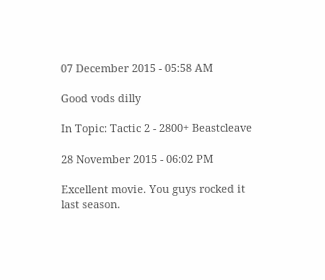07 December 2015 - 05:58 AM

Good vods dilly

In Topic: Tactic 2 - 2800+ Beastcleave

28 November 2015 - 06:02 PM

Excellent movie. You guys rocked it last season.